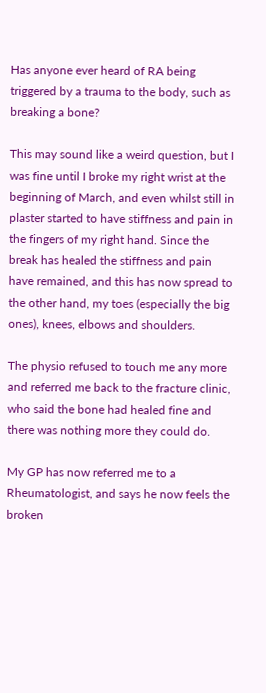Has anyone ever heard of RA being triggered by a trauma to the body, such as breaking a bone?

This may sound like a weird question, but I was fine until I broke my right wrist at the beginning of March, and even whilst still in plaster started to have stiffness and pain in the fingers of my right hand. Since the break has healed the stiffness and pain have remained, and this has now spread to the other hand, my toes (especially the big ones), knees, elbows and shoulders.

The physio refused to touch me any more and referred me back to the fracture clinic, who said the bone had healed fine and there was nothing more they could do.

My GP has now referred me to a Rheumatologist, and says he now feels the broken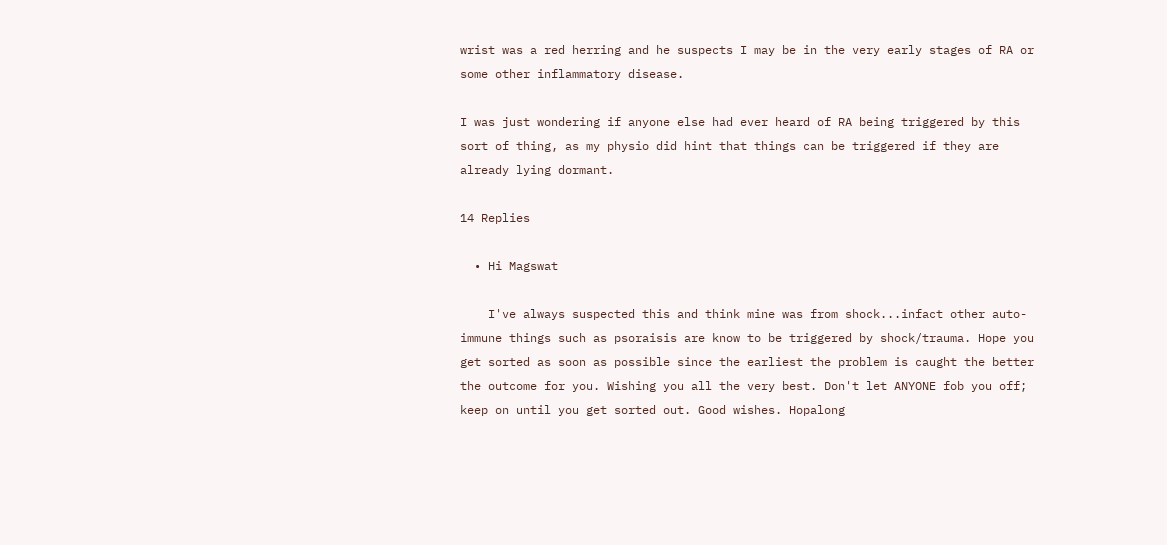wrist was a red herring and he suspects I may be in the very early stages of RA or some other inflammatory disease.

I was just wondering if anyone else had ever heard of RA being triggered by this sort of thing, as my physio did hint that things can be triggered if they are already lying dormant.

14 Replies

  • Hi Magswat

    I've always suspected this and think mine was from shock...infact other auto-immune things such as psoraisis are know to be triggered by shock/trauma. Hope you get sorted as soon as possible since the earliest the problem is caught the better the outcome for you. Wishing you all the very best. Don't let ANYONE fob you off; keep on until you get sorted out. Good wishes. Hopalong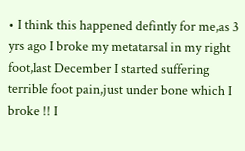• I think this happened defintly for me,as 3 yrs ago I broke my metatarsal in my right foot,last December I started suffering terrible foot pain,just under bone which I broke !! I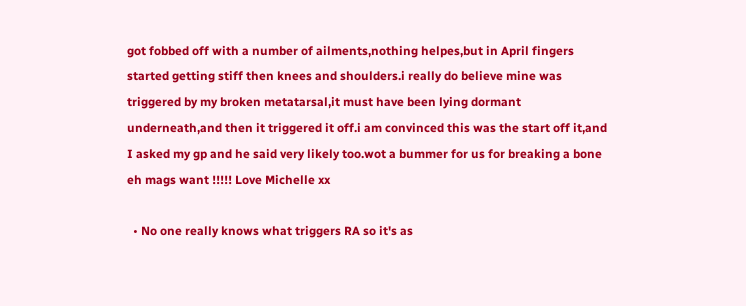got fobbed off with a number of ailments,nothing helpes,but in April fingers started getting stiff then knees and shoulders.i really do believe mine was triggered by my broken metatarsal,it must have been lying dormant underneath,and then it triggered it off.i am convinced this was the start off it,and I asked my gp and he said very likely too.wot a bummer for us for breaking a bone eh mags want !!!!! Love Michelle xx

  • No one really knows what triggers RA so it's as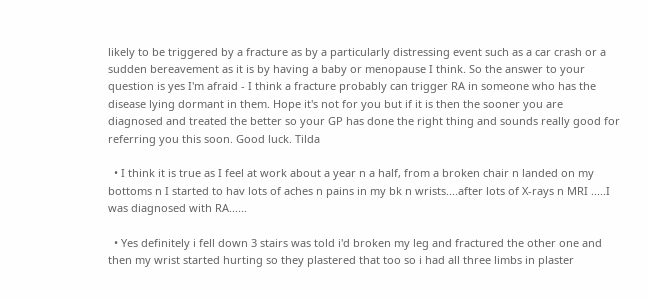likely to be triggered by a fracture as by a particularly distressing event such as a car crash or a sudden bereavement as it is by having a baby or menopause I think. So the answer to your question is yes I'm afraid - I think a fracture probably can trigger RA in someone who has the disease lying dormant in them. Hope it's not for you but if it is then the sooner you are diagnosed and treated the better so your GP has done the right thing and sounds really good for referring you this soon. Good luck. Tilda

  • I think it is true as I feel at work about a year n a half, from a broken chair n landed on my bottoms n I started to hav lots of aches n pains in my bk n wrists....after lots of X-rays n MRI .....I was diagnosed with RA......

  • Yes definitely i fell down 3 stairs was told i'd broken my leg and fractured the other one and then my wrist started hurting so they plastered that too so i had all three limbs in plaster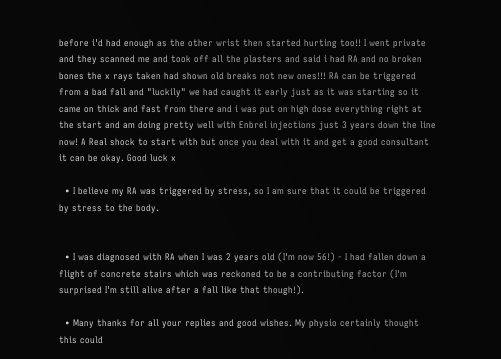before i'd had enough as the other wrist then started hurting too!! I went private and they scanned me and took off all the plasters and said i had RA and no broken bones the x rays taken had shown old breaks not new ones!!! RA can be triggered from a bad fall and "luckily" we had caught it early just as it was starting so it came on thick and fast from there and i was put on high dose everything right at the start and am doing pretty well with Enbrel injections just 3 years down the line now! A Real shock to start with but once you deal with it and get a good consultant it can be okay. Good luck x

  • I believe my RA was triggered by stress, so I am sure that it could be triggered by stress to the body.


  • I was diagnosed with RA when I was 2 years old (I'm now 56!) - I had fallen down a flight of concrete stairs which was reckoned to be a contributing factor (I'm surprised I'm still alive after a fall like that though!).

  • Many thanks for all your replies and good wishes. My physio certainly thought this could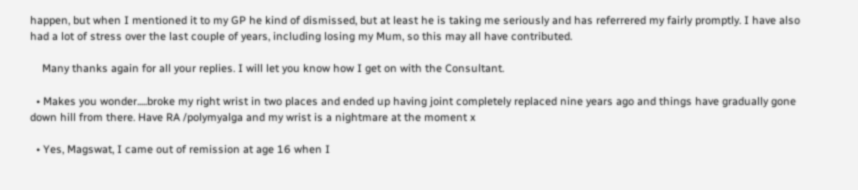happen, but when I mentioned it to my GP he kind of dismissed, but at least he is taking me seriously and has referrered my fairly promptly. I have also had a lot of stress over the last couple of years, including losing my Mum, so this may all have contributed.

    Many thanks again for all your replies. I will let you know how I get on with the Consultant.

  • Makes you wonder.....broke my right wrist in two places and ended up having joint completely replaced nine years ago and things have gradually gone down hill from there. Have RA /polymyalga and my wrist is a nightmare at the moment x

  • Yes, Magswat, I came out of remission at age 16 when I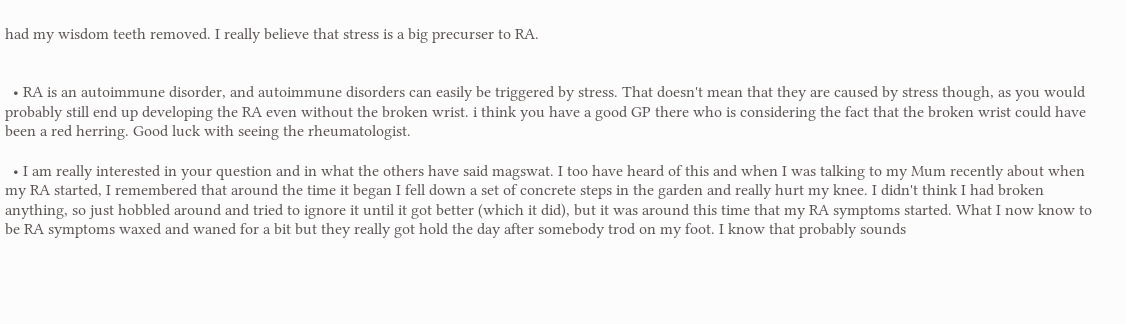had my wisdom teeth removed. I really believe that stress is a big precurser to RA.


  • RA is an autoimmune disorder, and autoimmune disorders can easily be triggered by stress. That doesn't mean that they are caused by stress though, as you would probably still end up developing the RA even without the broken wrist. i think you have a good GP there who is considering the fact that the broken wrist could have been a red herring. Good luck with seeing the rheumatologist.

  • I am really interested in your question and in what the others have said magswat. I too have heard of this and when I was talking to my Mum recently about when my RA started, I remembered that around the time it began I fell down a set of concrete steps in the garden and really hurt my knee. I didn't think I had broken anything, so just hobbled around and tried to ignore it until it got better (which it did), but it was around this time that my RA symptoms started. What I now know to be RA symptoms waxed and waned for a bit but they really got hold the day after somebody trod on my foot. I know that probably sounds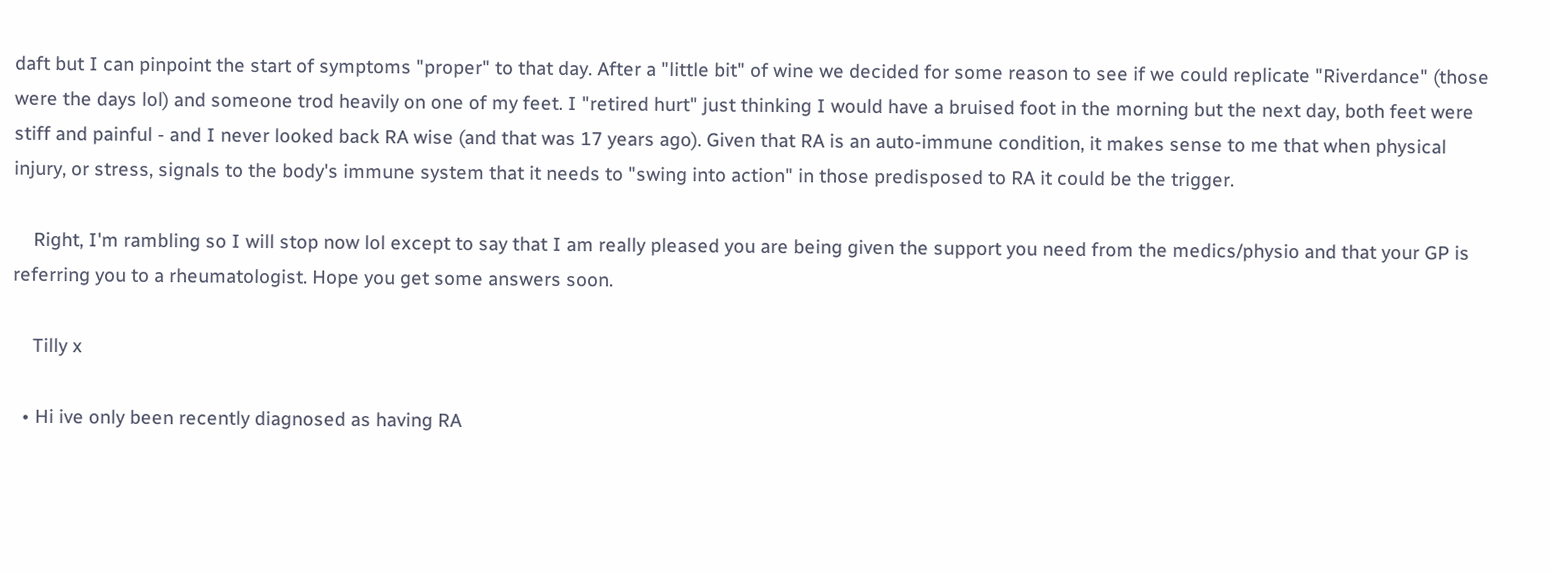daft but I can pinpoint the start of symptoms "proper" to that day. After a "little bit" of wine we decided for some reason to see if we could replicate "Riverdance" (those were the days lol) and someone trod heavily on one of my feet. I "retired hurt" just thinking I would have a bruised foot in the morning but the next day, both feet were stiff and painful - and I never looked back RA wise (and that was 17 years ago). Given that RA is an auto-immune condition, it makes sense to me that when physical injury, or stress, signals to the body's immune system that it needs to "swing into action" in those predisposed to RA it could be the trigger.

    Right, I'm rambling so I will stop now lol except to say that I am really pleased you are being given the support you need from the medics/physio and that your GP is referring you to a rheumatologist. Hope you get some answers soon.

    Tilly x

  • Hi ive only been recently diagnosed as having RA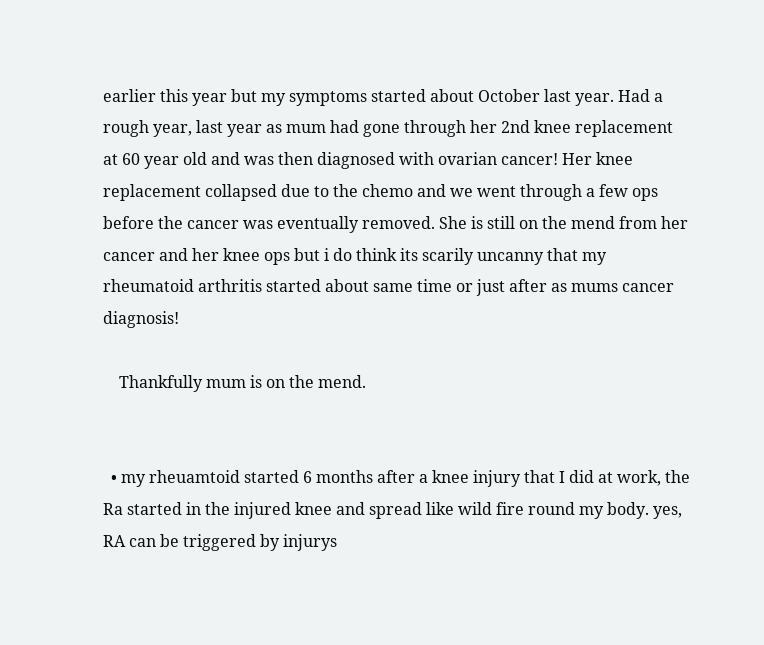earlier this year but my symptoms started about October last year. Had a rough year, last year as mum had gone through her 2nd knee replacement at 60 year old and was then diagnosed with ovarian cancer! Her knee replacement collapsed due to the chemo and we went through a few ops before the cancer was eventually removed. She is still on the mend from her cancer and her knee ops but i do think its scarily uncanny that my rheumatoid arthritis started about same time or just after as mums cancer diagnosis!

    Thankfully mum is on the mend.


  • my rheuamtoid started 6 months after a knee injury that I did at work, the Ra started in the injured knee and spread like wild fire round my body. yes, RA can be triggered by injurys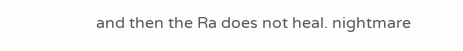and then the Ra does not heal. nightmare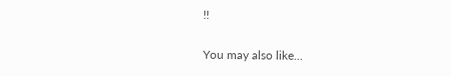!!

You may also like...